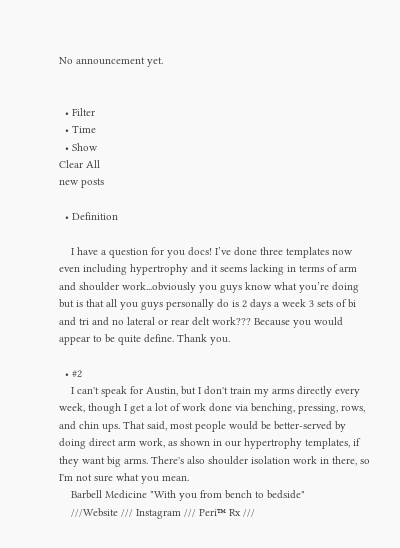No announcement yet.


  • Filter
  • Time
  • Show
Clear All
new posts

  • Definition

    I have a question for you docs! I’ve done three templates now even including hypertrophy and it seems lacking in terms of arm and shoulder work...obviously you guys know what you’re doing but is that all you guys personally do is 2 days a week 3 sets of bi and tri and no lateral or rear delt work??? Because you would appear to be quite define. Thank you.

  • #2
    I can't speak for Austin, but I don't train my arms directly every week, though I get a lot of work done via benching, pressing, rows, and chin ups. That said, most people would be better-served by doing direct arm work, as shown in our hypertrophy templates, if they want big arms. There's also shoulder isolation work in there, so I'm not sure what you mean.
    Barbell Medicine "With you from bench to bedside"
    ///Website /// Instagram /// Peri™ Rx ///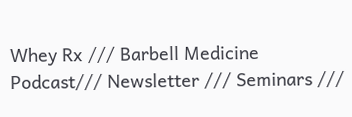Whey Rx /// Barbell Medicine Podcast/// Newsletter /// Seminars ///